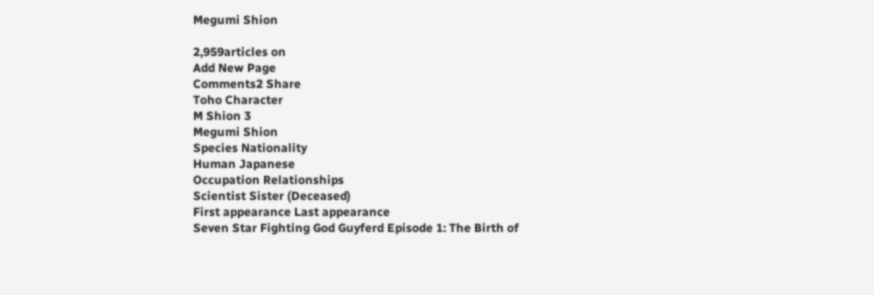Megumi Shion

2,959articles on
Add New Page
Comments2 Share
Toho Character
M Shion 3
Megumi Shion
Species Nationality
Human Japanese
Occupation Relationships
Scientist Sister (Deceased)
First appearance Last appearance
Seven Star Fighting God Guyferd Episode 1: The Birth of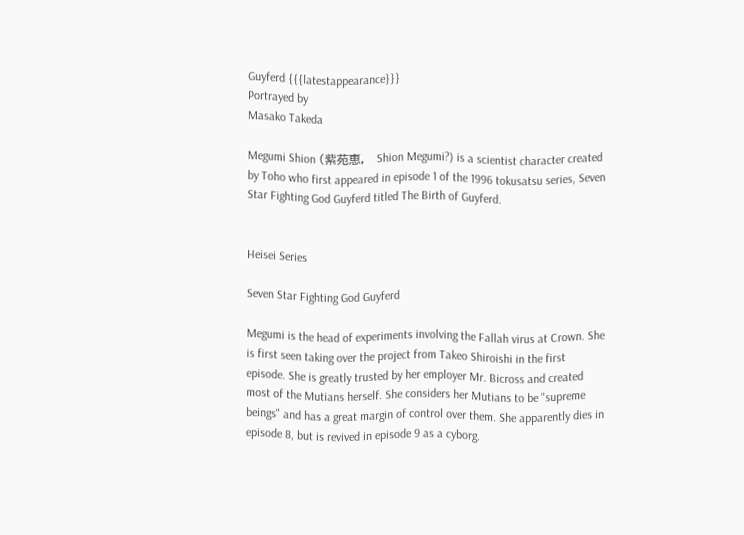Guyferd {{{latestappearance}}}
Portrayed by
Masako Takeda

Megumi Shion (紫苑恵,   Shion Megumi?) is a scientist character created by Toho who first appeared in episode 1 of the 1996 tokusatsu series, Seven Star Fighting God Guyferd titled The Birth of Guyferd.


Heisei Series

Seven Star Fighting God Guyferd

Megumi is the head of experiments involving the Fallah virus at Crown. She is first seen taking over the project from Takeo Shiroishi in the first episode. She is greatly trusted by her employer Mr. Bicross and created most of the Mutians herself. She considers her Mutians to be "supreme beings" and has a great margin of control over them. She apparently dies in episode 8, but is revived in episode 9 as a cyborg.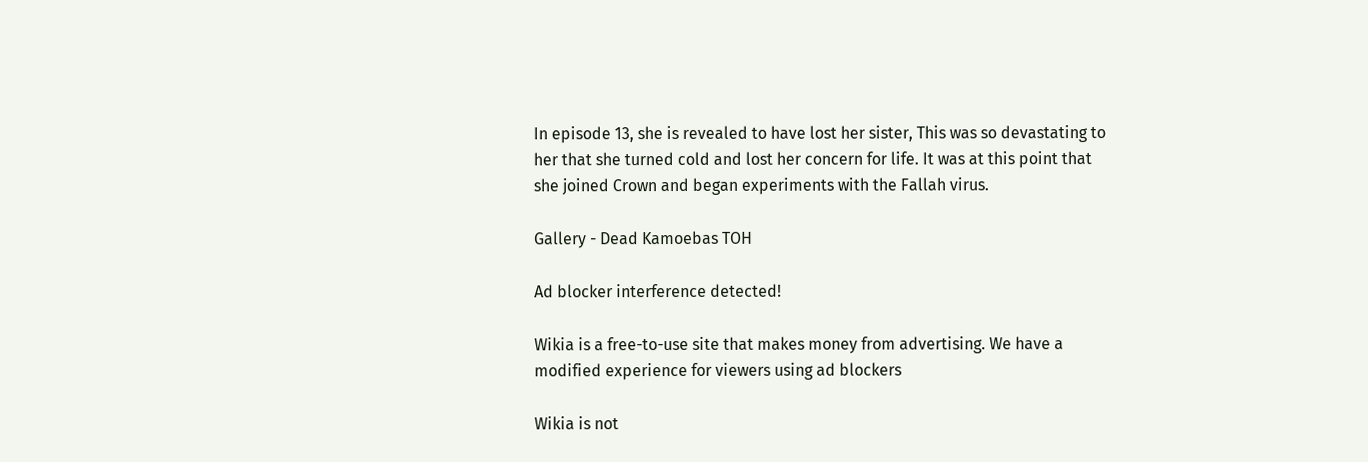In episode 13, she is revealed to have lost her sister, This was so devastating to her that she turned cold and lost her concern for life. It was at this point that she joined Crown and began experiments with the Fallah virus.

Gallery - Dead Kamoebas TOH

Ad blocker interference detected!

Wikia is a free-to-use site that makes money from advertising. We have a modified experience for viewers using ad blockers

Wikia is not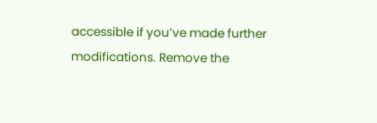accessible if you’ve made further modifications. Remove the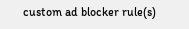custom ad blocker rule(s)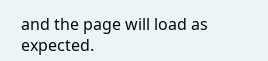and the page will load as expected.